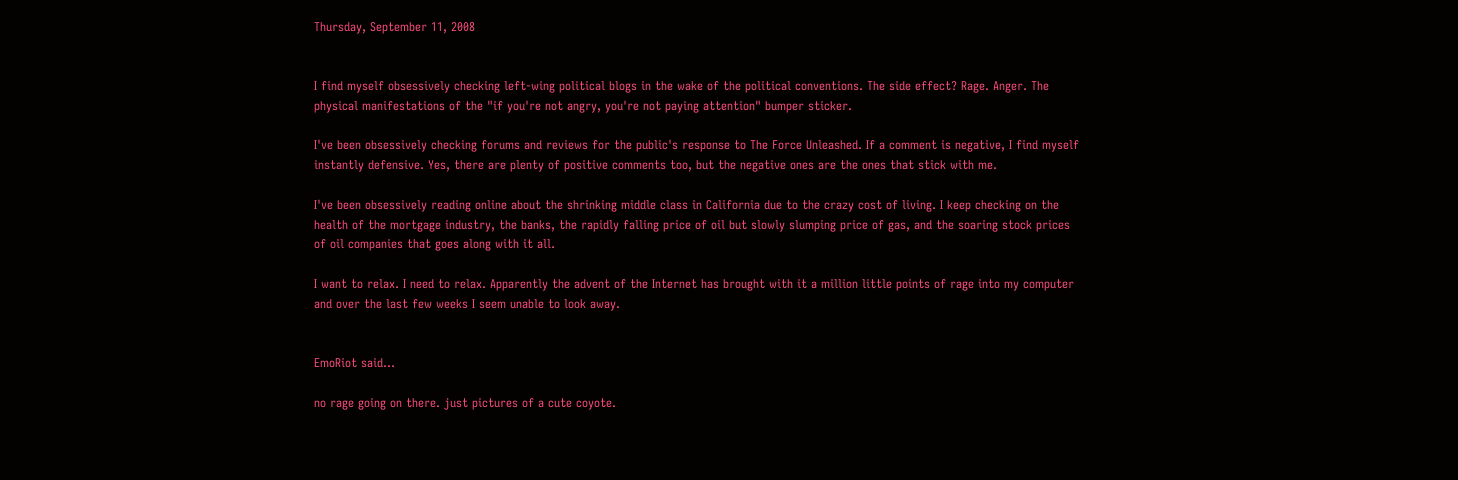Thursday, September 11, 2008


I find myself obsessively checking left-wing political blogs in the wake of the political conventions. The side effect? Rage. Anger. The physical manifestations of the "if you're not angry, you're not paying attention" bumper sticker.

I've been obsessively checking forums and reviews for the public's response to The Force Unleashed. If a comment is negative, I find myself instantly defensive. Yes, there are plenty of positive comments too, but the negative ones are the ones that stick with me.

I've been obsessively reading online about the shrinking middle class in California due to the crazy cost of living. I keep checking on the health of the mortgage industry, the banks, the rapidly falling price of oil but slowly slumping price of gas, and the soaring stock prices of oil companies that goes along with it all.

I want to relax. I need to relax. Apparently the advent of the Internet has brought with it a million little points of rage into my computer and over the last few weeks I seem unable to look away.


EmoRiot said...

no rage going on there. just pictures of a cute coyote.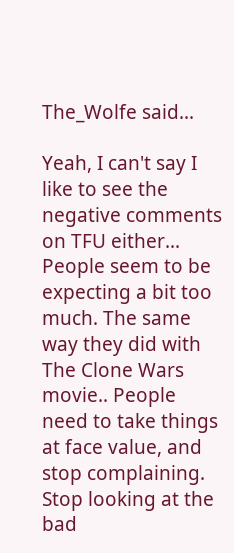The_Wolfe said...

Yeah, I can't say I like to see the negative comments on TFU either... People seem to be expecting a bit too much. The same way they did with The Clone Wars movie.. People need to take things at face value, and stop complaining. Stop looking at the bad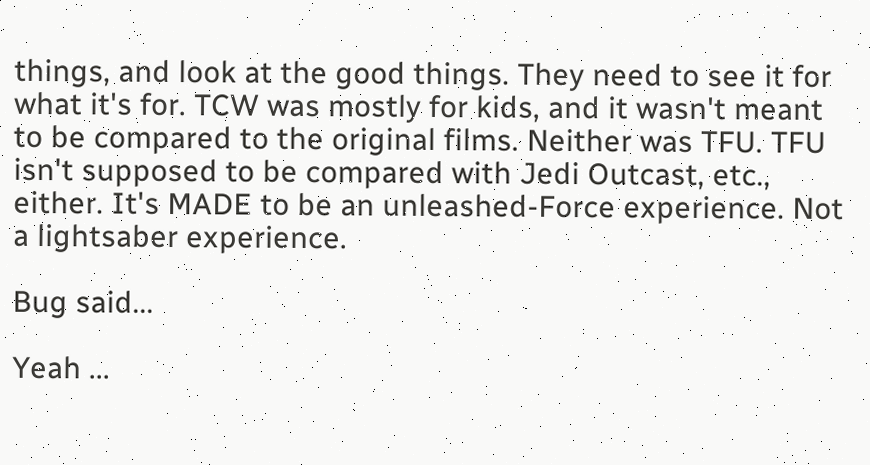things, and look at the good things. They need to see it for what it's for. TCW was mostly for kids, and it wasn't meant to be compared to the original films. Neither was TFU. TFU isn't supposed to be compared with Jedi Outcast, etc., either. It's MADE to be an unleashed-Force experience. Not a lightsaber experience.

Bug said...

Yeah ...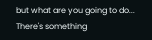but what are you going to do... There's something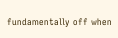fundamentally off when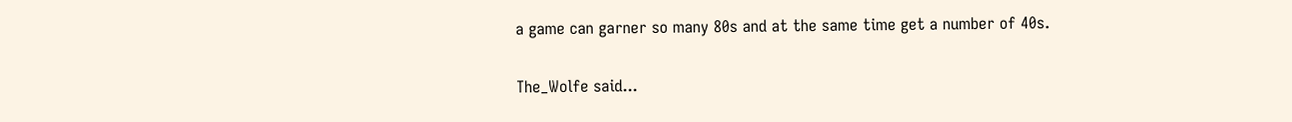a game can garner so many 80s and at the same time get a number of 40s.

The_Wolfe said...